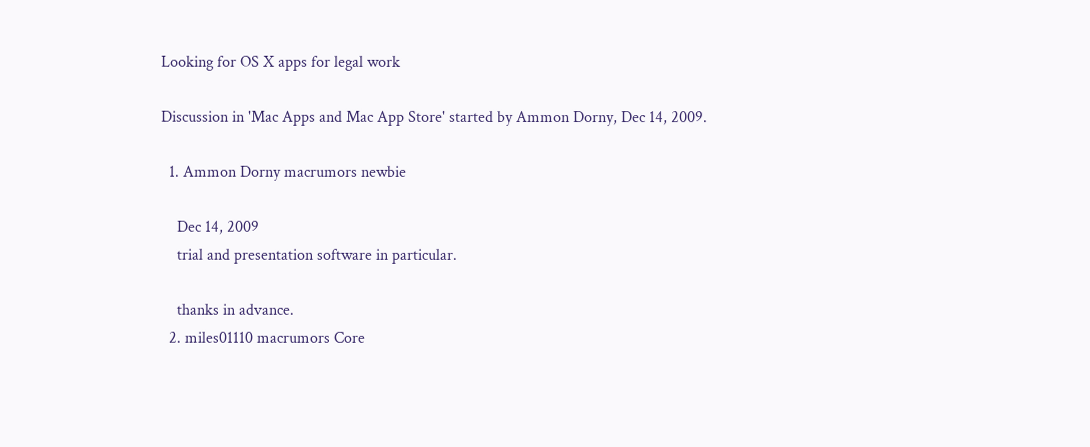Looking for OS X apps for legal work

Discussion in 'Mac Apps and Mac App Store' started by Ammon Dorny, Dec 14, 2009.

  1. Ammon Dorny macrumors newbie

    Dec 14, 2009
    trial and presentation software in particular.

    thanks in advance.
  2. miles01110 macrumors Core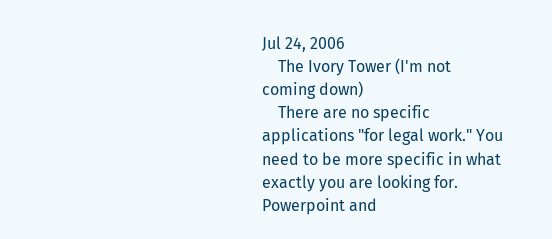Jul 24, 2006
    The Ivory Tower (I'm not coming down)
    There are no specific applications "for legal work." You need to be more specific in what exactly you are looking for. Powerpoint and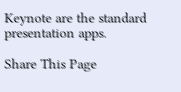Keynote are the standard presentation apps.

Share This Page